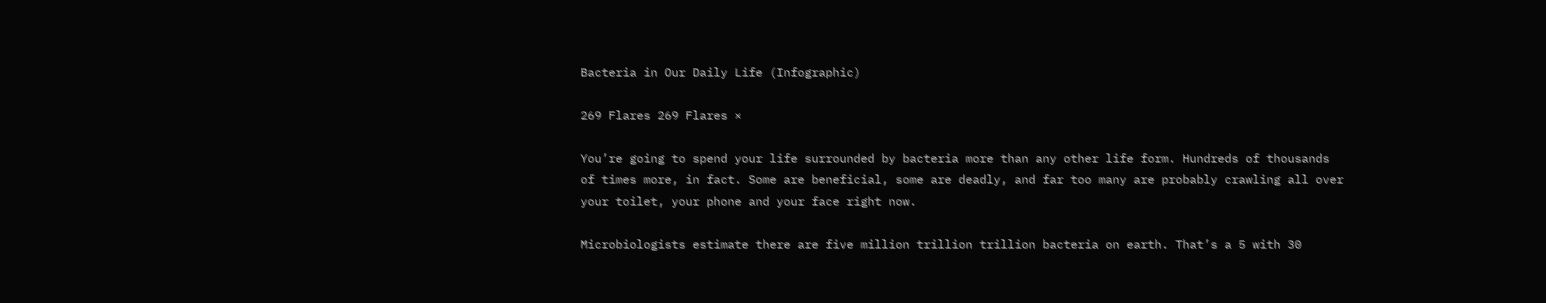Bacteria in Our Daily Life (Infographic)

269 Flares 269 Flares ×

You’re going to spend your life surrounded by bacteria more than any other life form. Hundreds of thousands of times more, in fact. Some are beneficial, some are deadly, and far too many are probably crawling all over your toilet, your phone and your face right now.

Microbiologists estimate there are five million trillion trillion bacteria on earth. That’s a 5 with 30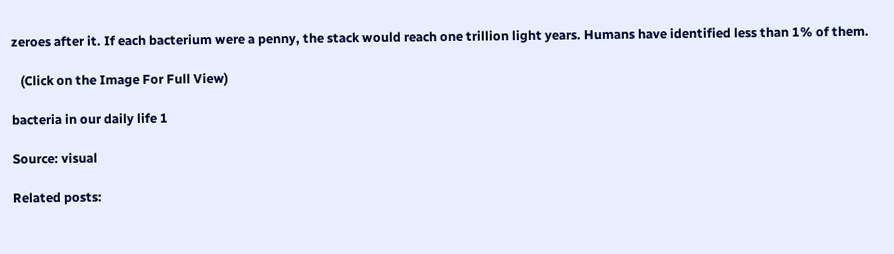zeroes after it. If each bacterium were a penny, the stack would reach one trillion light years. Humans have identified less than 1% of them.

   (Click on the Image For Full View)

bacteria in our daily life 1

Source: visual

Related posts: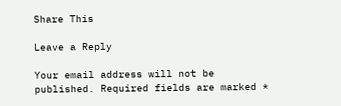Share This

Leave a Reply

Your email address will not be published. Required fields are marked *